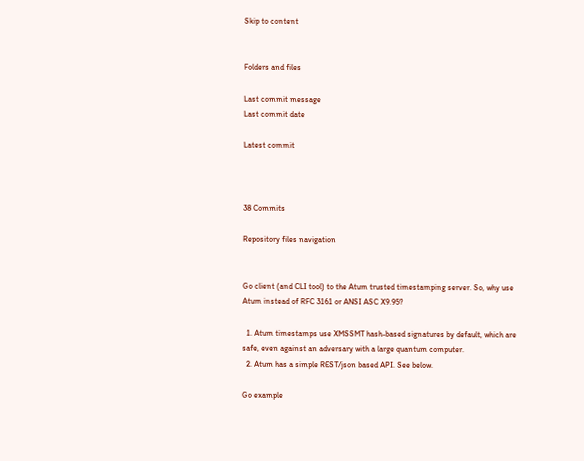Skip to content


Folders and files

Last commit message
Last commit date

Latest commit



38 Commits

Repository files navigation


Go client (and CLI tool) to the Atum trusted timestamping server. So, why use Atum instead of RFC 3161 or ANSI ASC X9.95?

  1. Atum timestamps use XMSSMT hash-based signatures by default, which are safe, even against an adversary with a large quantum computer.
  2. Atum has a simple REST/json based API. See below.

Go example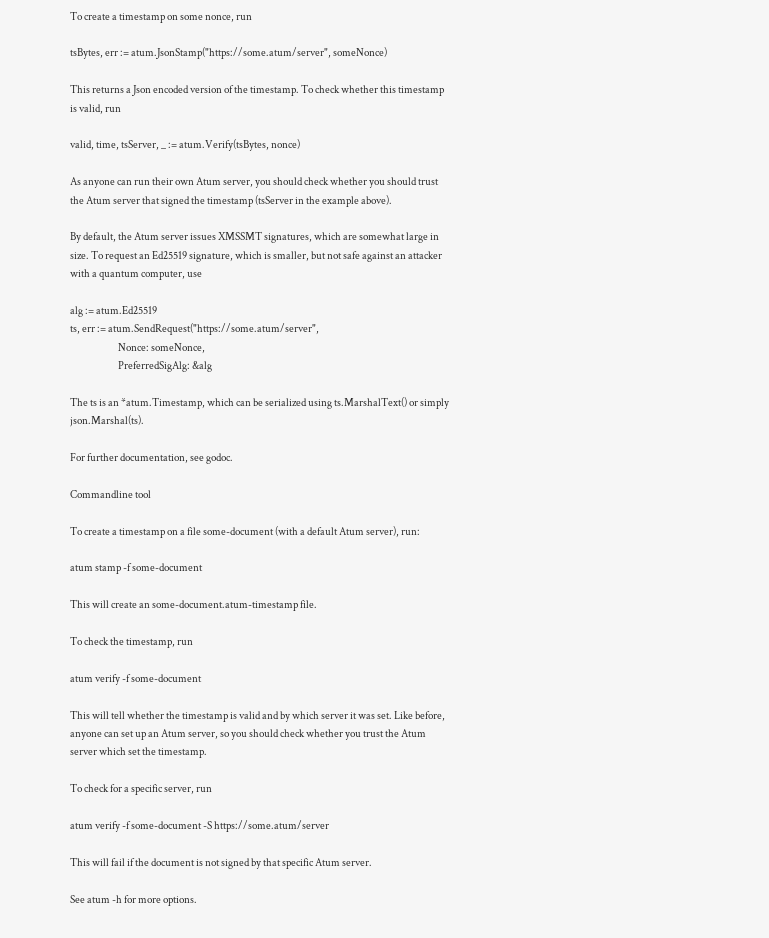To create a timestamp on some nonce, run

tsBytes, err := atum.JsonStamp("https://some.atum/server", someNonce)

This returns a Json encoded version of the timestamp. To check whether this timestamp is valid, run

valid, time, tsServer, _ := atum.Verify(tsBytes, nonce)

As anyone can run their own Atum server, you should check whether you should trust the Atum server that signed the timestamp (tsServer in the example above).

By default, the Atum server issues XMSSMT signatures, which are somewhat large in size. To request an Ed25519 signature, which is smaller, but not safe against an attacker with a quantum computer, use

alg := atum.Ed25519
ts, err := atum.SendRequest("https://some.atum/server",
                        Nonce: someNonce,
                        PreferredSigAlg: &alg

The ts is an *atum.Timestamp, which can be serialized using ts.MarshalText() or simply json.Marshal(ts).

For further documentation, see godoc.

Commandline tool

To create a timestamp on a file some-document (with a default Atum server), run:

atum stamp -f some-document

This will create an some-document.atum-timestamp file.

To check the timestamp, run

atum verify -f some-document

This will tell whether the timestamp is valid and by which server it was set. Like before, anyone can set up an Atum server, so you should check whether you trust the Atum server which set the timestamp.

To check for a specific server, run

atum verify -f some-document -S https://some.atum/server

This will fail if the document is not signed by that specific Atum server.

See atum -h for more options.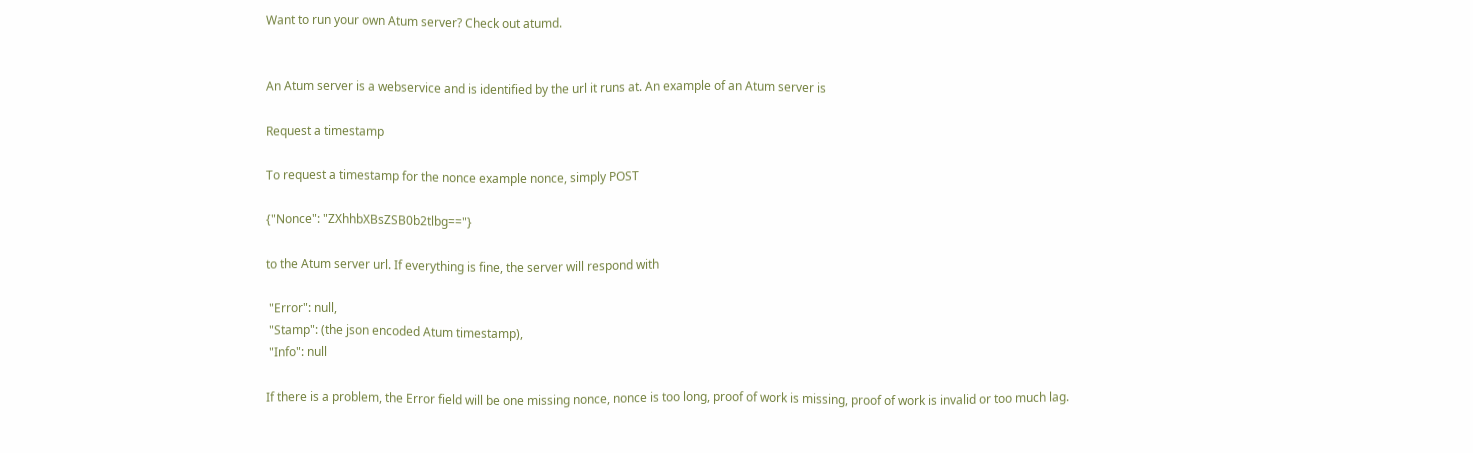Want to run your own Atum server? Check out atumd.


An Atum server is a webservice and is identified by the url it runs at. An example of an Atum server is

Request a timestamp

To request a timestamp for the nonce example nonce, simply POST

{"Nonce": "ZXhhbXBsZSB0b2tlbg=="}

to the Atum server url. If everything is fine, the server will respond with

 "Error": null,
 "Stamp": (the json encoded Atum timestamp),
 "Info": null

If there is a problem, the Error field will be one missing nonce, nonce is too long, proof of work is missing, proof of work is invalid or too much lag.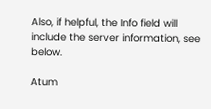Also, if helpful, the Info field will include the server information, see below.

Atum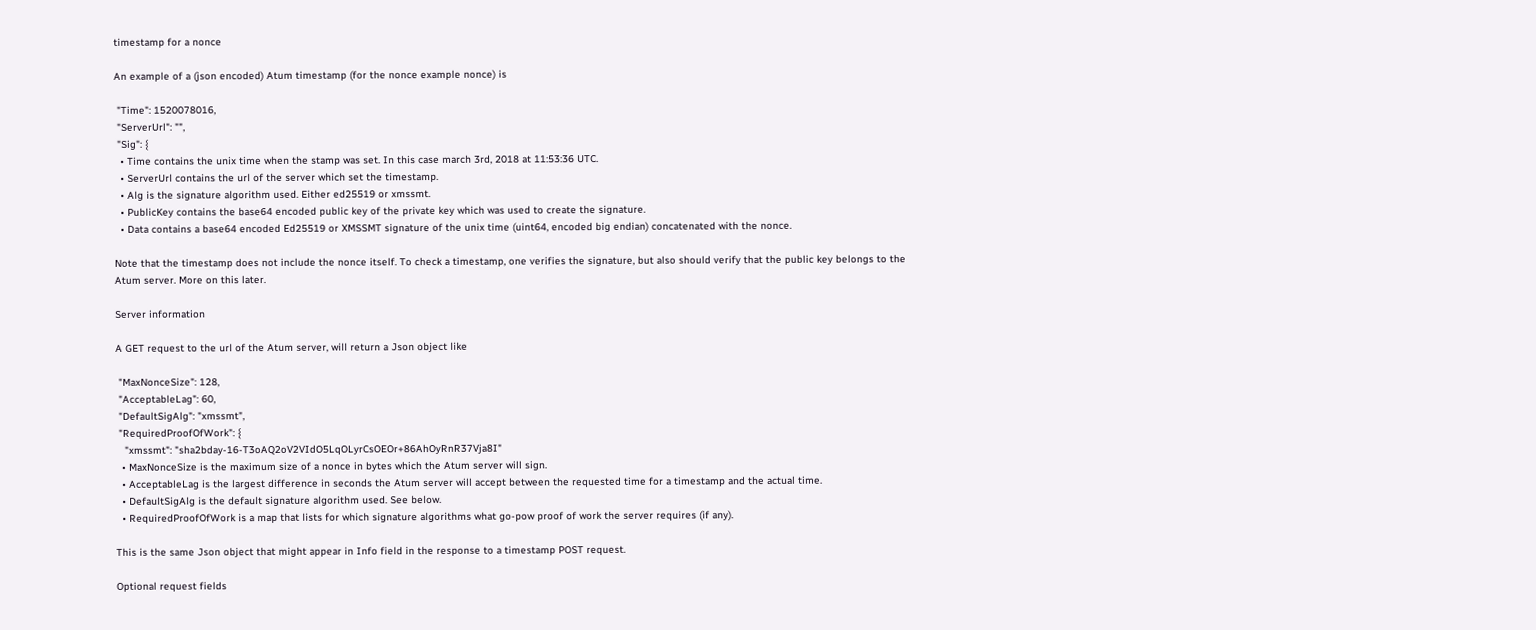timestamp for a nonce

An example of a (json encoded) Atum timestamp (for the nonce example nonce) is

 "Time": 1520078016,
 "ServerUrl": "",
 "Sig": {
  • Time contains the unix time when the stamp was set. In this case march 3rd, 2018 at 11:53:36 UTC.
  • ServerUrl contains the url of the server which set the timestamp.
  • Alg is the signature algorithm used. Either ed25519 or xmssmt.
  • PublicKey contains the base64 encoded public key of the private key which was used to create the signature.
  • Data contains a base64 encoded Ed25519 or XMSSMT signature of the unix time (uint64, encoded big endian) concatenated with the nonce.

Note that the timestamp does not include the nonce itself. To check a timestamp, one verifies the signature, but also should verify that the public key belongs to the Atum server. More on this later.

Server information

A GET request to the url of the Atum server, will return a Json object like

 "MaxNonceSize": 128,
 "AcceptableLag": 60,
 "DefaultSigAlg": "xmssmt",
 "RequiredProofOfWork": {
   "xmssmt": "sha2bday-16-T3oAQ2oV2VIdO5LqOLyrCsOEOr+86AhOyRnR37Vja8I"
  • MaxNonceSize is the maximum size of a nonce in bytes which the Atum server will sign.
  • AcceptableLag is the largest difference in seconds the Atum server will accept between the requested time for a timestamp and the actual time.
  • DefaultSigAlg is the default signature algorithm used. See below.
  • RequiredProofOfWork is a map that lists for which signature algorithms what go-pow proof of work the server requires (if any).

This is the same Json object that might appear in Info field in the response to a timestamp POST request.

Optional request fields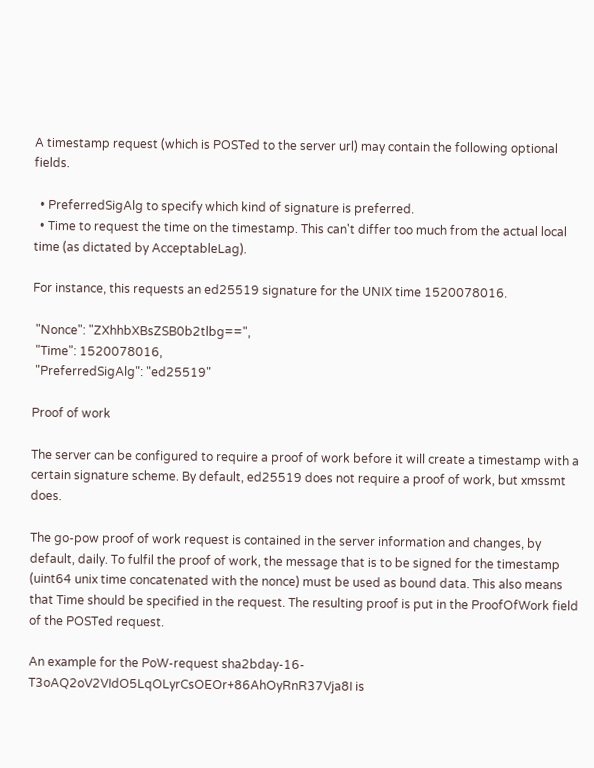A timestamp request (which is POSTed to the server url) may contain the following optional fields.

  • PreferredSigAlg to specify which kind of signature is preferred.
  • Time to request the time on the timestamp. This can't differ too much from the actual local time (as dictated by AcceptableLag).

For instance, this requests an ed25519 signature for the UNIX time 1520078016.

 "Nonce": "ZXhhbXBsZSB0b2tlbg==",
 "Time": 1520078016,
 "PreferredSigAlg": "ed25519"

Proof of work

The server can be configured to require a proof of work before it will create a timestamp with a certain signature scheme. By default, ed25519 does not require a proof of work, but xmssmt does.

The go-pow proof of work request is contained in the server information and changes, by default, daily. To fulfil the proof of work, the message that is to be signed for the timestamp (uint64 unix time concatenated with the nonce) must be used as bound data. This also means that Time should be specified in the request. The resulting proof is put in the ProofOfWork field of the POSTed request.

An example for the PoW-request sha2bday-16-T3oAQ2oV2VIdO5LqOLyrCsOEOr+86AhOyRnR37Vja8I is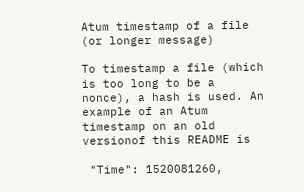Atum timestamp of a file (or longer message)

To timestamp a file (which is too long to be a nonce), a hash is used. An example of an Atum timestamp on an old versionof this README is

 "Time": 1520081260,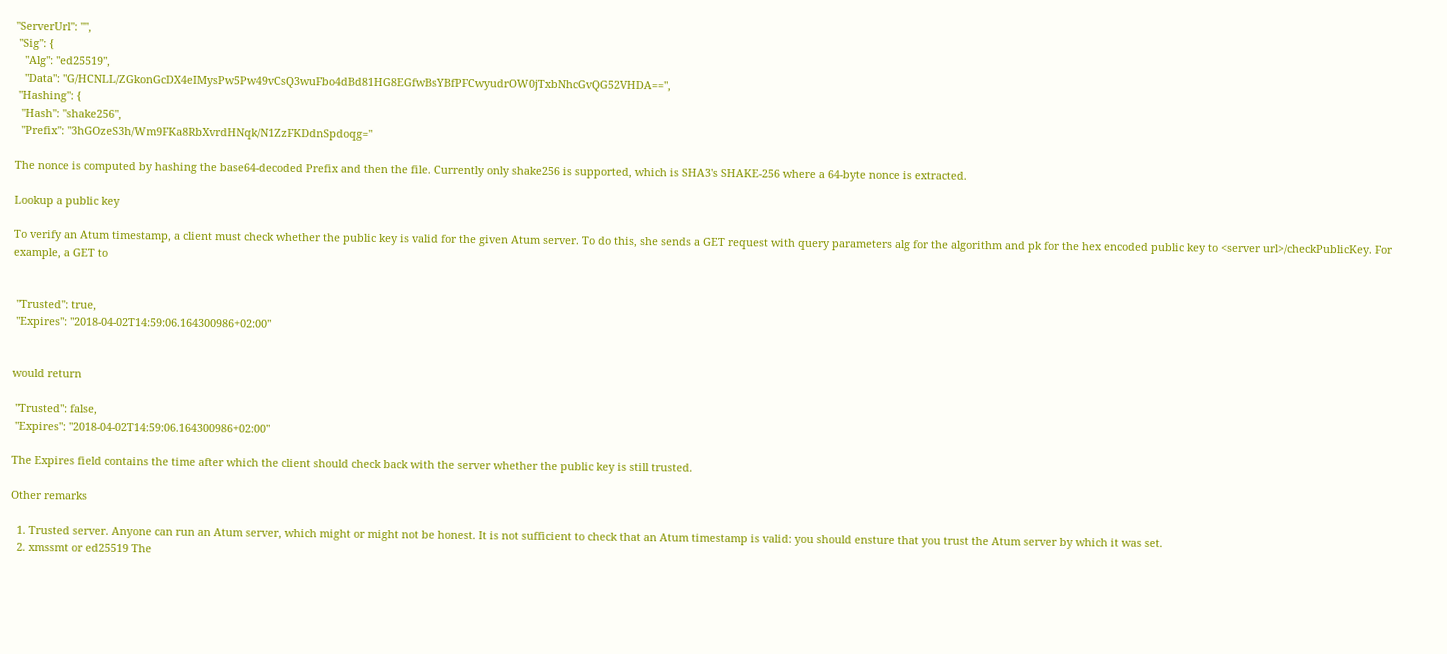"ServerUrl": "",
 "Sig": {
   "Alg": "ed25519",
   "Data": "G/HCNLL/ZGkonGcDX4eIMysPw5Pw49vCsQ3wuFbo4dBd81HG8EGfwBsYBfPFCwyudrOW0jTxbNhcGvQG52VHDA==",
 "Hashing": {
  "Hash": "shake256",
  "Prefix": "3hGOzeS3h/Wm9FKa8RbXvrdHNqk/N1ZzFKDdnSpdoqg="

The nonce is computed by hashing the base64-decoded Prefix and then the file. Currently only shake256 is supported, which is SHA3's SHAKE-256 where a 64-byte nonce is extracted.

Lookup a public key

To verify an Atum timestamp, a client must check whether the public key is valid for the given Atum server. To do this, she sends a GET request with query parameters alg for the algorithm and pk for the hex encoded public key to <server url>/checkPublicKey. For example, a GET to


 "Trusted": true,
 "Expires": "2018-04-02T14:59:06.164300986+02:00"


would return

 "Trusted": false,
 "Expires": "2018-04-02T14:59:06.164300986+02:00"

The Expires field contains the time after which the client should check back with the server whether the public key is still trusted.

Other remarks

  1. Trusted server. Anyone can run an Atum server, which might or might not be honest. It is not sufficient to check that an Atum timestamp is valid: you should ensture that you trust the Atum server by which it was set.
  2. xmssmt or ed25519 The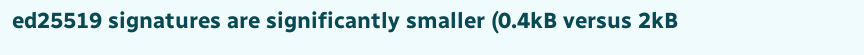ed25519 signatures are significantly smaller (0.4kB versus 2kB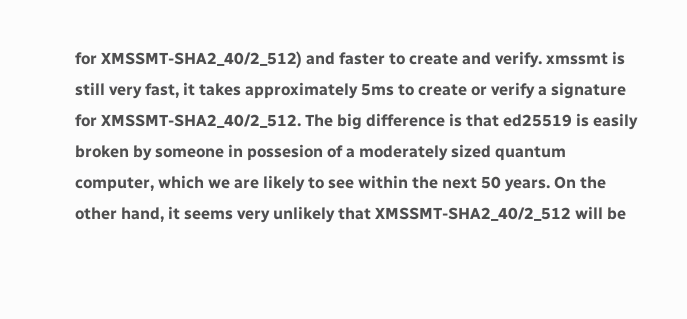for XMSSMT-SHA2_40/2_512) and faster to create and verify. xmssmt is still very fast, it takes approximately 5ms to create or verify a signature for XMSSMT-SHA2_40/2_512. The big difference is that ed25519 is easily broken by someone in possesion of a moderately sized quantum computer, which we are likely to see within the next 50 years. On the other hand, it seems very unlikely that XMSSMT-SHA2_40/2_512 will be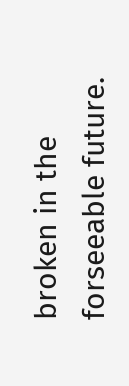broken in the forseeable future.